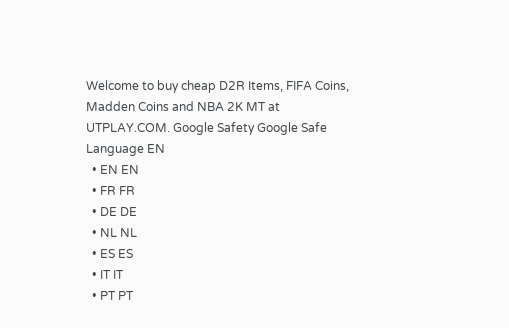Welcome to buy cheap D2R Items, FIFA Coins, Madden Coins and NBA 2K MT at UTPLAY.COM. Google Safety Google Safe
Language EN
  • EN EN
  • FR FR
  • DE DE
  • NL NL
  • ES ES
  • IT IT
  • PT PT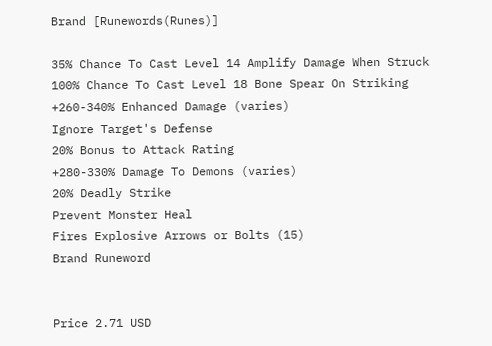Brand [Runewords(Runes)]

35% Chance To Cast Level 14 Amplify Damage When Struck
100% Chance To Cast Level 18 Bone Spear On Striking
+260-340% Enhanced Damage (varies)
Ignore Target's Defense
20% Bonus to Attack Rating
+280-330% Damage To Demons (varies)
20% Deadly Strike
Prevent Monster Heal
Fires Explosive Arrows or Bolts (15)
Brand Runeword


Price 2.71 USD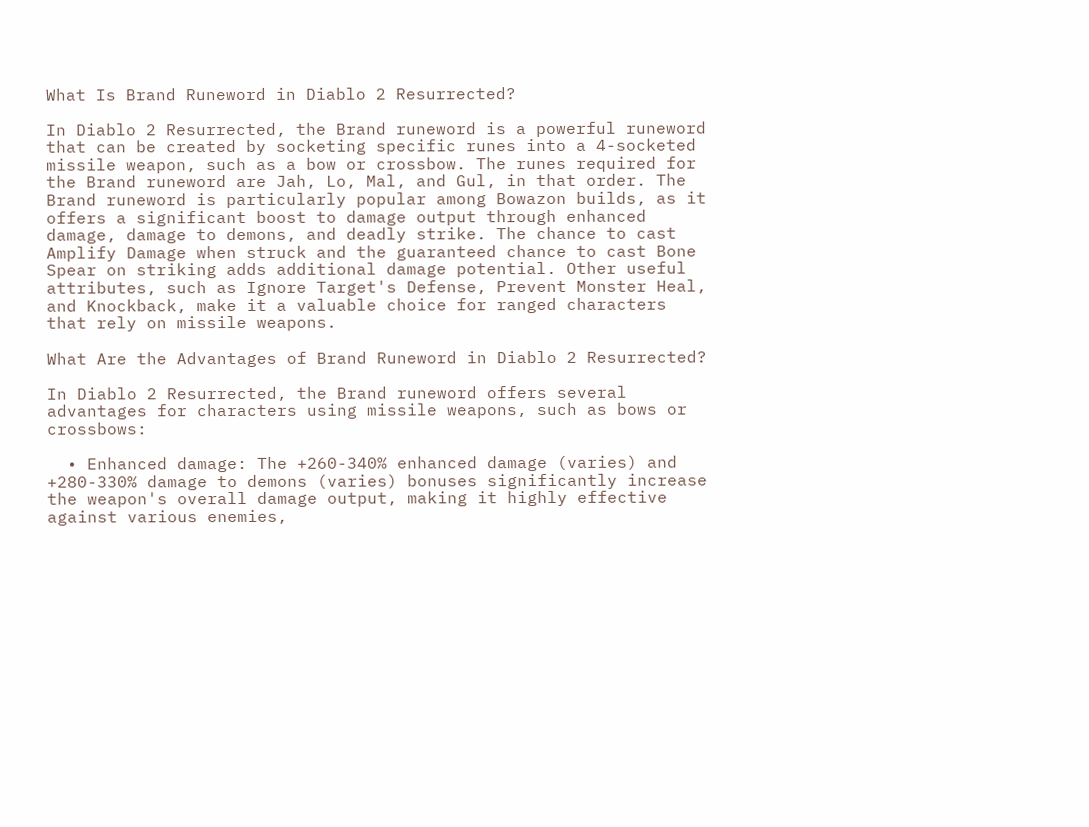What Is Brand Runeword in Diablo 2 Resurrected?

In Diablo 2 Resurrected, the Brand runeword is a powerful runeword that can be created by socketing specific runes into a 4-socketed missile weapon, such as a bow or crossbow. The runes required for the Brand runeword are Jah, Lo, Mal, and Gul, in that order. The Brand runeword is particularly popular among Bowazon builds, as it offers a significant boost to damage output through enhanced damage, damage to demons, and deadly strike. The chance to cast Amplify Damage when struck and the guaranteed chance to cast Bone Spear on striking adds additional damage potential. Other useful attributes, such as Ignore Target's Defense, Prevent Monster Heal, and Knockback, make it a valuable choice for ranged characters that rely on missile weapons.

What Are the Advantages of Brand Runeword in Diablo 2 Resurrected?

In Diablo 2 Resurrected, the Brand runeword offers several advantages for characters using missile weapons, such as bows or crossbows:

  • Enhanced damage: The +260-340% enhanced damage (varies) and +280-330% damage to demons (varies) bonuses significantly increase the weapon's overall damage output, making it highly effective against various enemies,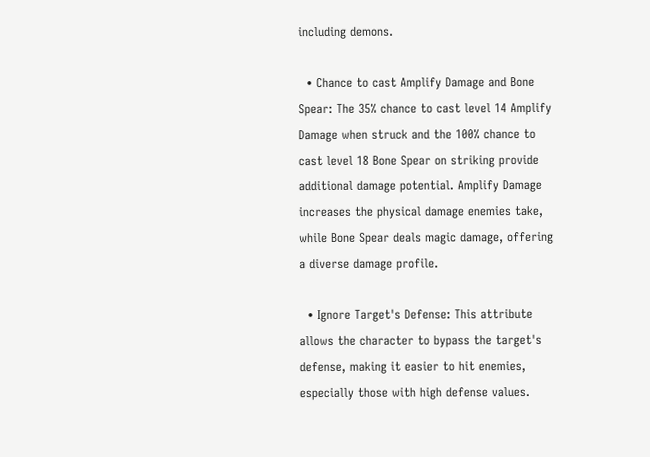including demons.

  • Chance to cast Amplify Damage and Bone Spear: The 35% chance to cast level 14 Amplify Damage when struck and the 100% chance to cast level 18 Bone Spear on striking provide additional damage potential. Amplify Damage increases the physical damage enemies take, while Bone Spear deals magic damage, offering a diverse damage profile.

  • Ignore Target's Defense: This attribute allows the character to bypass the target's defense, making it easier to hit enemies, especially those with high defense values.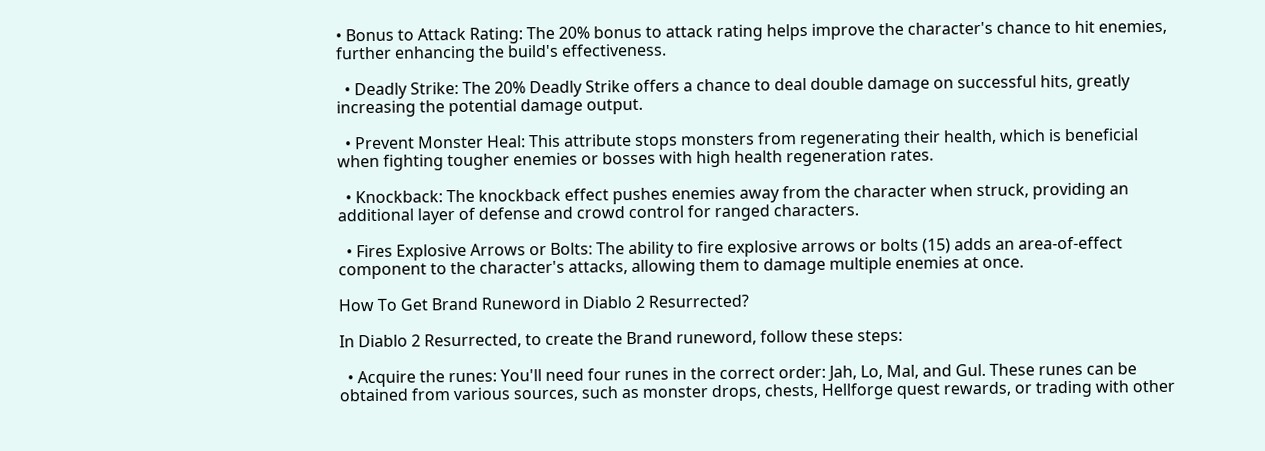• Bonus to Attack Rating: The 20% bonus to attack rating helps improve the character's chance to hit enemies, further enhancing the build's effectiveness.

  • Deadly Strike: The 20% Deadly Strike offers a chance to deal double damage on successful hits, greatly increasing the potential damage output.

  • Prevent Monster Heal: This attribute stops monsters from regenerating their health, which is beneficial when fighting tougher enemies or bosses with high health regeneration rates.

  • Knockback: The knockback effect pushes enemies away from the character when struck, providing an additional layer of defense and crowd control for ranged characters.

  • Fires Explosive Arrows or Bolts: The ability to fire explosive arrows or bolts (15) adds an area-of-effect component to the character's attacks, allowing them to damage multiple enemies at once.

How To Get Brand Runeword in Diablo 2 Resurrected?

In Diablo 2 Resurrected, to create the Brand runeword, follow these steps:

  • Acquire the runes: You'll need four runes in the correct order: Jah, Lo, Mal, and Gul. These runes can be obtained from various sources, such as monster drops, chests, Hellforge quest rewards, or trading with other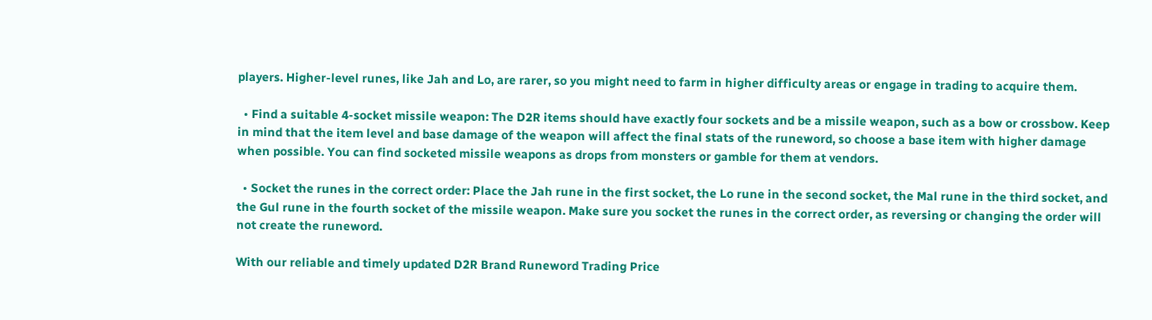players. Higher-level runes, like Jah and Lo, are rarer, so you might need to farm in higher difficulty areas or engage in trading to acquire them.

  • Find a suitable 4-socket missile weapon: The D2R items should have exactly four sockets and be a missile weapon, such as a bow or crossbow. Keep in mind that the item level and base damage of the weapon will affect the final stats of the runeword, so choose a base item with higher damage when possible. You can find socketed missile weapons as drops from monsters or gamble for them at vendors.

  • Socket the runes in the correct order: Place the Jah rune in the first socket, the Lo rune in the second socket, the Mal rune in the third socket, and the Gul rune in the fourth socket of the missile weapon. Make sure you socket the runes in the correct order, as reversing or changing the order will not create the runeword.

With our reliable and timely updated D2R Brand Runeword Trading Price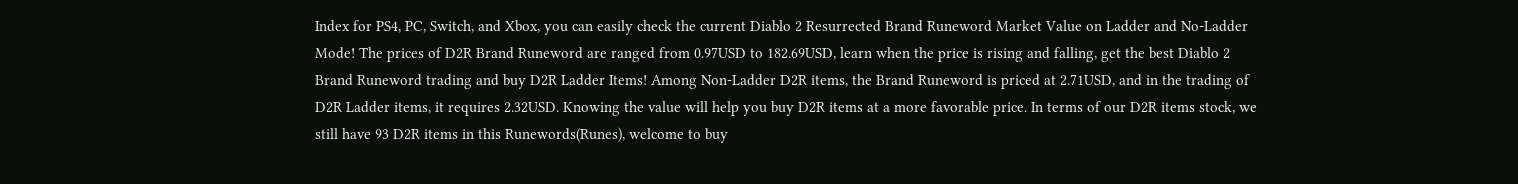Index for PS4, PC, Switch, and Xbox, you can easily check the current Diablo 2 Resurrected Brand Runeword Market Value on Ladder and No-Ladder Mode! The prices of D2R Brand Runeword are ranged from 0.97USD to 182.69USD, learn when the price is rising and falling, get the best Diablo 2 Brand Runeword trading and buy D2R Ladder Items! Among Non-Ladder D2R items, the Brand Runeword is priced at 2.71USD, and in the trading of D2R Ladder items, it requires 2.32USD. Knowing the value will help you buy D2R items at a more favorable price. In terms of our D2R items stock, we still have 93 D2R items in this Runewords(Runes), welcome to buy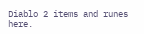Diablo 2 items and runes here.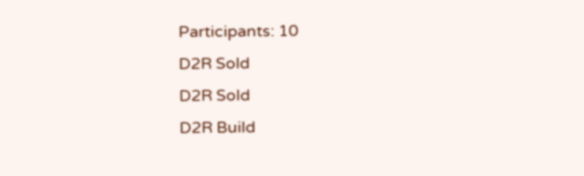Participants: 10
D2R Sold
D2R Sold
D2R Build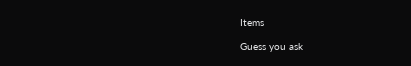Items

Guess you ask